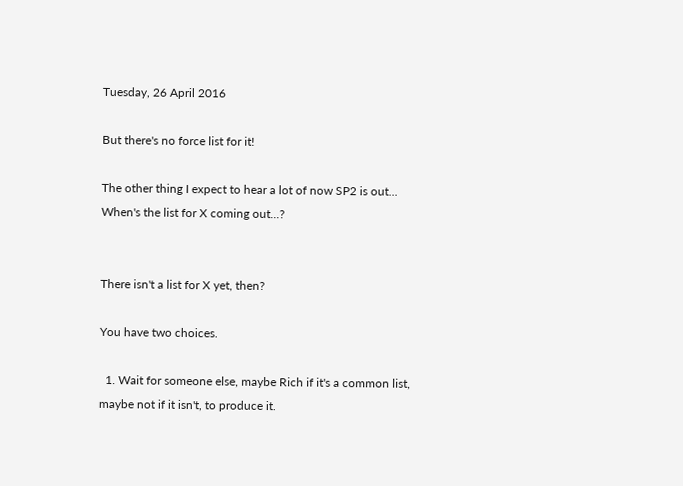Tuesday, 26 April 2016

But there's no force list for it!

The other thing I expect to hear a lot of now SP2 is out...
When's the list for X coming out...?


There isn't a list for X yet, then?

You have two choices.

  1. Wait for someone else, maybe Rich if it's a common list, maybe not if it isn't, to produce it.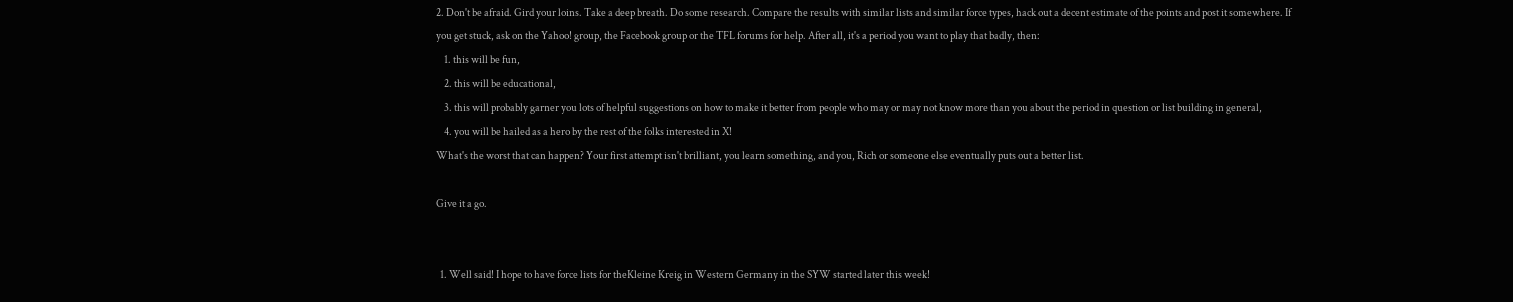2. Don't be afraid. Gird your loins. Take a deep breath. Do some research. Compare the results with similar lists and similar force types, hack out a decent estimate of the points and post it somewhere. If you get stuck, ask on the Yahoo! group, the Facebook group or the TFL forums for help. After all, it's a period you want to play that badly, then:
    1. this will be fun,
    2. this will be educational,
    3. this will probably garner you lots of helpful suggestions on how to make it better from people who may or may not know more than you about the period in question or list building in general,
    4. you will be hailed as a hero by the rest of the folks interested in X!
What's the worst that can happen? Your first attempt isn't brilliant, you learn something, and you, Rich or someone else eventually puts out a better list.

Give it a go.


  1. Well said! I hope to have force lists for theKleine Kreig in Western Germany in the SYW started later this week!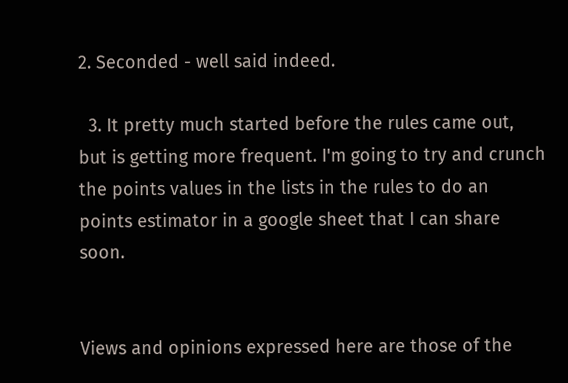2. Seconded - well said indeed.

  3. It pretty much started before the rules came out, but is getting more frequent. I'm going to try and crunch the points values in the lists in the rules to do an points estimator in a google sheet that I can share soon.


Views and opinions expressed here are those of the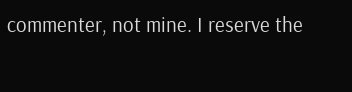commenter, not mine. I reserve the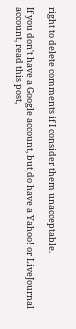right to delete comments if I consider them unacceptable.

If you don't have a Google account, but do have a Yahoo! or LiveJournal account, read this post,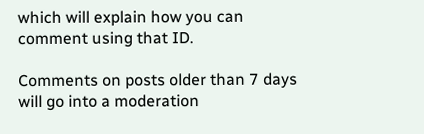which will explain how you can comment using that ID.

Comments on posts older than 7 days will go into a moderation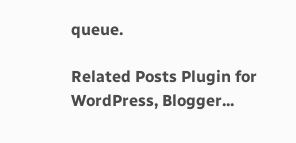queue.

Related Posts Plugin for WordPress, Blogger...